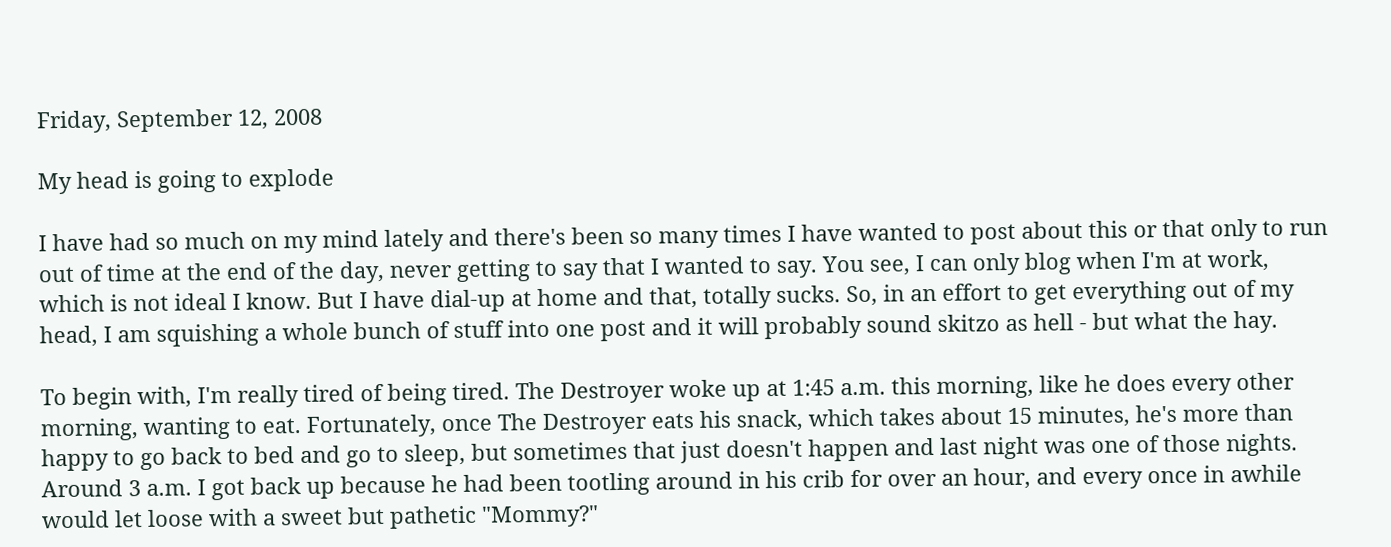Friday, September 12, 2008

My head is going to explode

I have had so much on my mind lately and there's been so many times I have wanted to post about this or that only to run out of time at the end of the day, never getting to say that I wanted to say. You see, I can only blog when I'm at work, which is not ideal I know. But I have dial-up at home and that, totally sucks. So, in an effort to get everything out of my head, I am squishing a whole bunch of stuff into one post and it will probably sound skitzo as hell - but what the hay.

To begin with, I'm really tired of being tired. The Destroyer woke up at 1:45 a.m. this morning, like he does every other morning, wanting to eat. Fortunately, once The Destroyer eats his snack, which takes about 15 minutes, he's more than happy to go back to bed and go to sleep, but sometimes that just doesn't happen and last night was one of those nights. Around 3 a.m. I got back up because he had been tootling around in his crib for over an hour, and every once in awhile would let loose with a sweet but pathetic "Mommy?"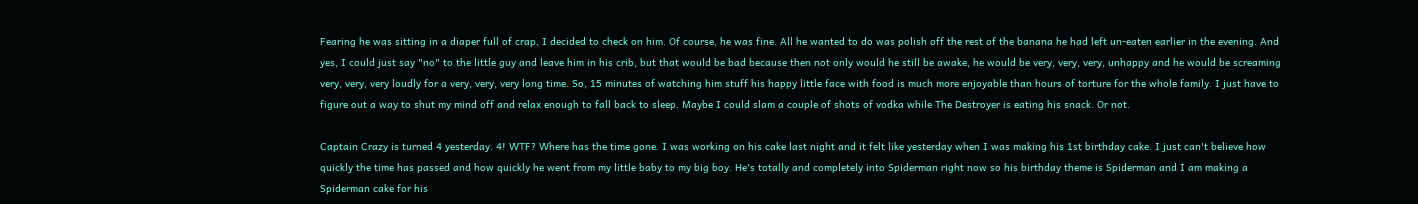Fearing he was sitting in a diaper full of crap, I decided to check on him. Of course, he was fine. All he wanted to do was polish off the rest of the banana he had left un-eaten earlier in the evening. And yes, I could just say "no" to the little guy and leave him in his crib, but that would be bad because then not only would he still be awake, he would be very, very, very, unhappy and he would be screaming very, very, very loudly for a very, very, very long time. So, 15 minutes of watching him stuff his happy little face with food is much more enjoyable than hours of torture for the whole family. I just have to figure out a way to shut my mind off and relax enough to fall back to sleep. Maybe I could slam a couple of shots of vodka while The Destroyer is eating his snack. Or not.

Captain Crazy is turned 4 yesterday. 4! WTF? Where has the time gone. I was working on his cake last night and it felt like yesterday when I was making his 1st birthday cake. I just can't believe how quickly the time has passed and how quickly he went from my little baby to my big boy. He's totally and completely into Spiderman right now so his birthday theme is Spiderman and I am making a Spiderman cake for his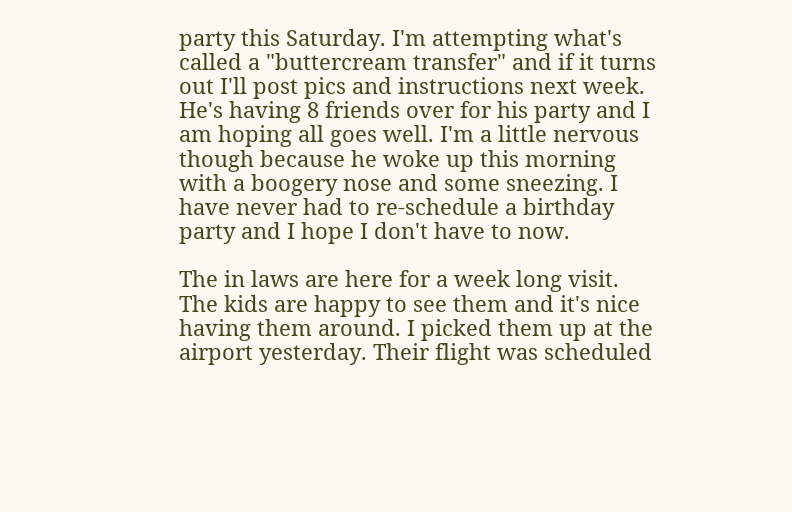party this Saturday. I'm attempting what's called a "buttercream transfer" and if it turns out I'll post pics and instructions next week. He's having 8 friends over for his party and I am hoping all goes well. I'm a little nervous though because he woke up this morning with a boogery nose and some sneezing. I have never had to re-schedule a birthday party and I hope I don't have to now.

The in laws are here for a week long visit. The kids are happy to see them and it's nice having them around. I picked them up at the airport yesterday. Their flight was scheduled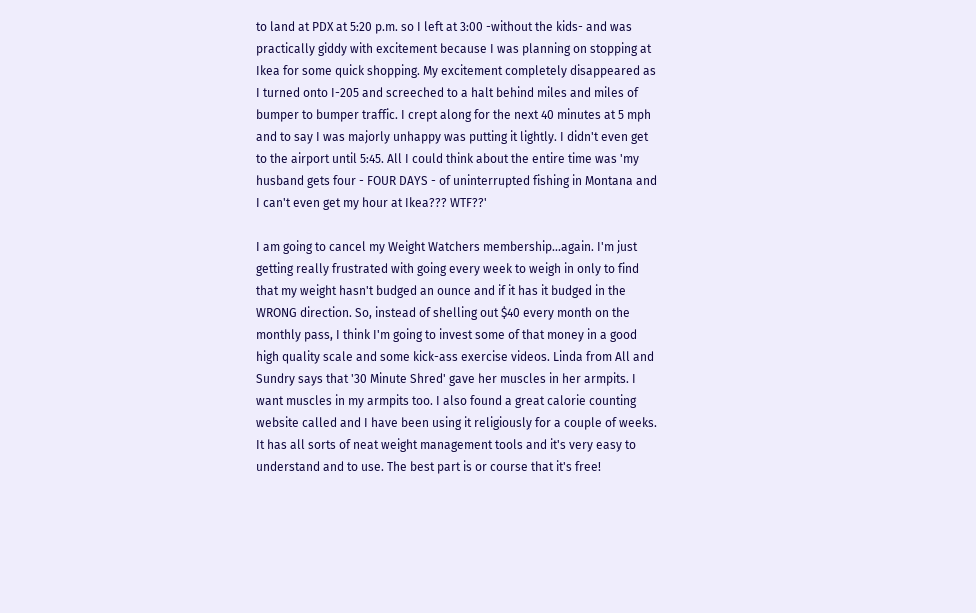to land at PDX at 5:20 p.m. so I left at 3:00 -without the kids- and was practically giddy with excitement because I was planning on stopping at Ikea for some quick shopping. My excitement completely disappeared as I turned onto I-205 and screeched to a halt behind miles and miles of bumper to bumper traffic. I crept along for the next 40 minutes at 5 mph and to say I was majorly unhappy was putting it lightly. I didn't even get to the airport until 5:45. All I could think about the entire time was 'my husband gets four - FOUR DAYS - of uninterrupted fishing in Montana and I can't even get my hour at Ikea??? WTF??'

I am going to cancel my Weight Watchers membership...again. I'm just getting really frustrated with going every week to weigh in only to find that my weight hasn't budged an ounce and if it has it budged in the WRONG direction. So, instead of shelling out $40 every month on the monthly pass, I think I'm going to invest some of that money in a good high quality scale and some kick-ass exercise videos. Linda from All and Sundry says that '30 Minute Shred' gave her muscles in her armpits. I want muscles in my armpits too. I also found a great calorie counting website called and I have been using it religiously for a couple of weeks. It has all sorts of neat weight management tools and it's very easy to understand and to use. The best part is or course that it's free!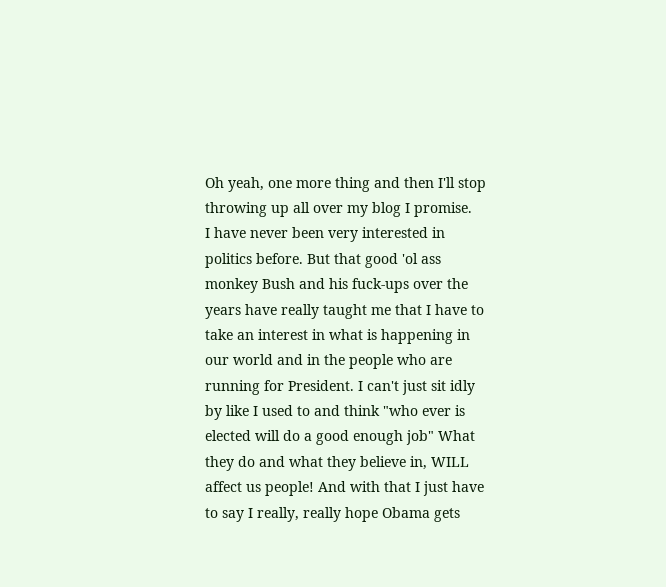Oh yeah, one more thing and then I'll stop throwing up all over my blog I promise.
I have never been very interested in politics before. But that good 'ol ass monkey Bush and his fuck-ups over the years have really taught me that I have to take an interest in what is happening in our world and in the people who are running for President. I can't just sit idly by like I used to and think "who ever is elected will do a good enough job" What they do and what they believe in, WILL affect us people! And with that I just have to say I really, really hope Obama gets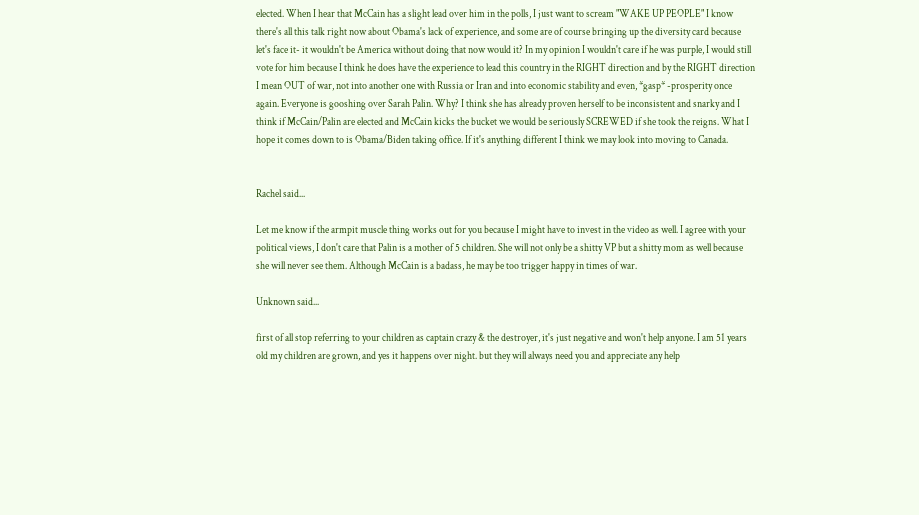elected. When I hear that McCain has a slight lead over him in the polls, I just want to scream "WAKE UP PEOPLE" I know there's all this talk right now about Obama's lack of experience, and some are of course bringing up the diversity card because let's face it- it wouldn't be America without doing that now would it? In my opinion I wouldn't care if he was purple, I would still vote for him because I think he does have the experience to lead this country in the RIGHT direction and by the RIGHT direction I mean OUT of war, not into another one with Russia or Iran and into economic stability and even, *gasp* -prosperity once again. Everyone is gooshing over Sarah Palin. Why? I think she has already proven herself to be inconsistent and snarky and I think if McCain/Palin are elected and McCain kicks the bucket we would be seriously SCREWED if she took the reigns. What I hope it comes down to is Obama/Biden taking office. If it's anything different I think we may look into moving to Canada.


Rachel said...

Let me know if the armpit muscle thing works out for you because I might have to invest in the video as well. I agree with your political views, I don't care that Palin is a mother of 5 children. She will not only be a shitty VP but a shitty mom as well because she will never see them. Although McCain is a badass, he may be too trigger happy in times of war.

Unknown said...

first of all stop referring to your children as captain crazy & the destroyer, it's just negative and won't help anyone. I am 51 years old my children are grown, and yes it happens over night. but they will always need you and appreciate any help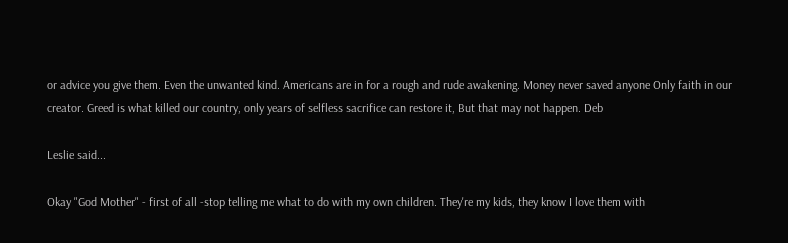or advice you give them. Even the unwanted kind. Americans are in for a rough and rude awakening. Money never saved anyone Only faith in our creator. Greed is what killed our country, only years of selfless sacrifice can restore it, But that may not happen. Deb

Leslie said...

Okay "God Mother" - first of all -stop telling me what to do with my own children. They're my kids, they know I love them with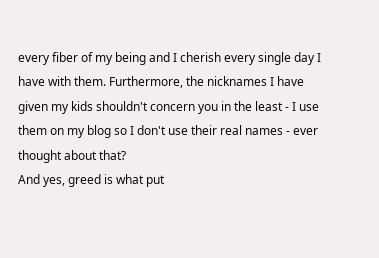every fiber of my being and I cherish every single day I have with them. Furthermore, the nicknames I have given my kids shouldn't concern you in the least - I use them on my blog so I don't use their real names - ever thought about that?
And yes, greed is what put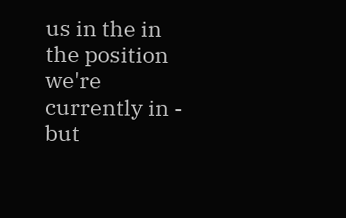us in the in the position we're currently in - but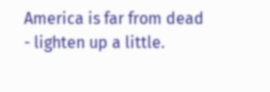America is far from dead - lighten up a little.